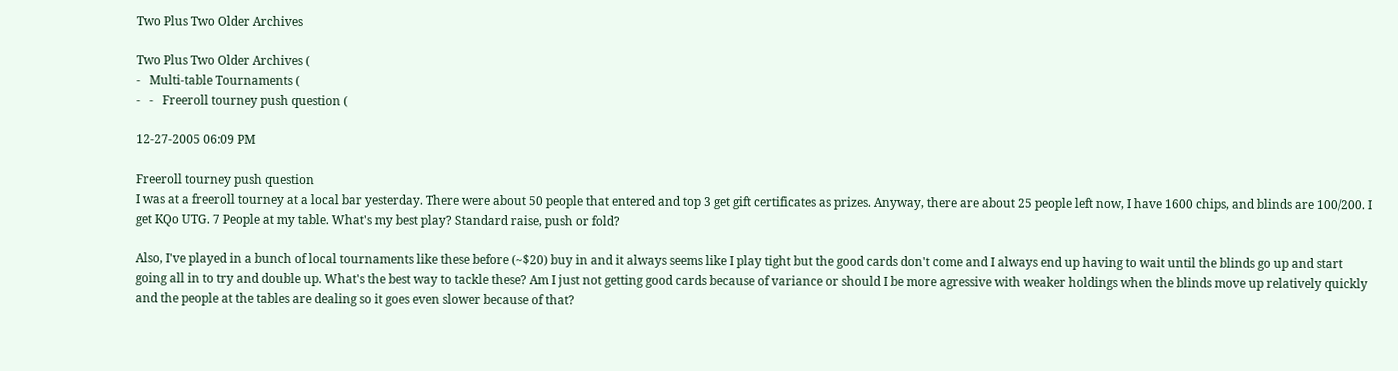Two Plus Two Older Archives

Two Plus Two Older Archives (
-   Multi-table Tournaments (
-   -   Freeroll tourney push question (

12-27-2005 06:09 PM

Freeroll tourney push question
I was at a freeroll tourney at a local bar yesterday. There were about 50 people that entered and top 3 get gift certificates as prizes. Anyway, there are about 25 people left now, I have 1600 chips, and blinds are 100/200. I get KQo UTG. 7 People at my table. What's my best play? Standard raise, push or fold?

Also, I've played in a bunch of local tournaments like these before (~$20) buy in and it always seems like I play tight but the good cards don't come and I always end up having to wait until the blinds go up and start going all in to try and double up. What's the best way to tackle these? Am I just not getting good cards because of variance or should I be more agressive with weaker holdings when the blinds move up relatively quickly and the people at the tables are dealing so it goes even slower because of that?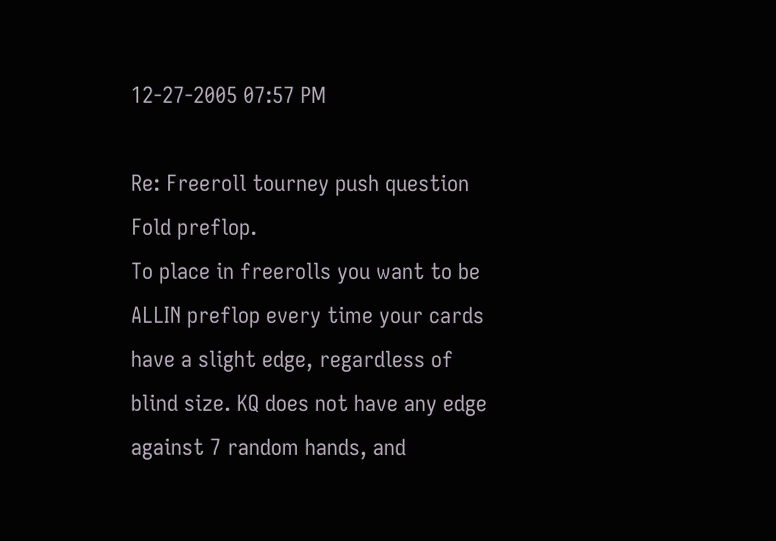12-27-2005 07:57 PM

Re: Freeroll tourney push question
Fold preflop.
To place in freerolls you want to be ALLIN preflop every time your cards have a slight edge, regardless of blind size. KQ does not have any edge against 7 random hands, and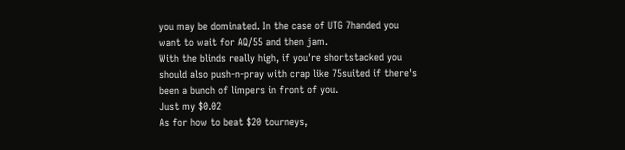you may be dominated. In the case of UTG 7handed you want to wait for AQ/55 and then jam.
With the blinds really high, if you're shortstacked you should also push-n-pray with crap like 75suited if there's been a bunch of limpers in front of you.
Just my $0.02
As for how to beat $20 tourneys,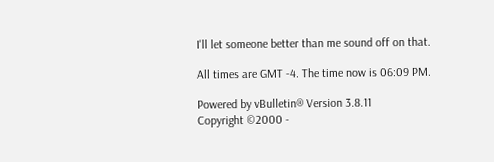I'll let someone better than me sound off on that.

All times are GMT -4. The time now is 06:09 PM.

Powered by vBulletin® Version 3.8.11
Copyright ©2000 -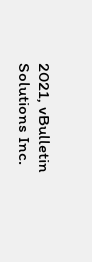2021, vBulletin Solutions Inc.